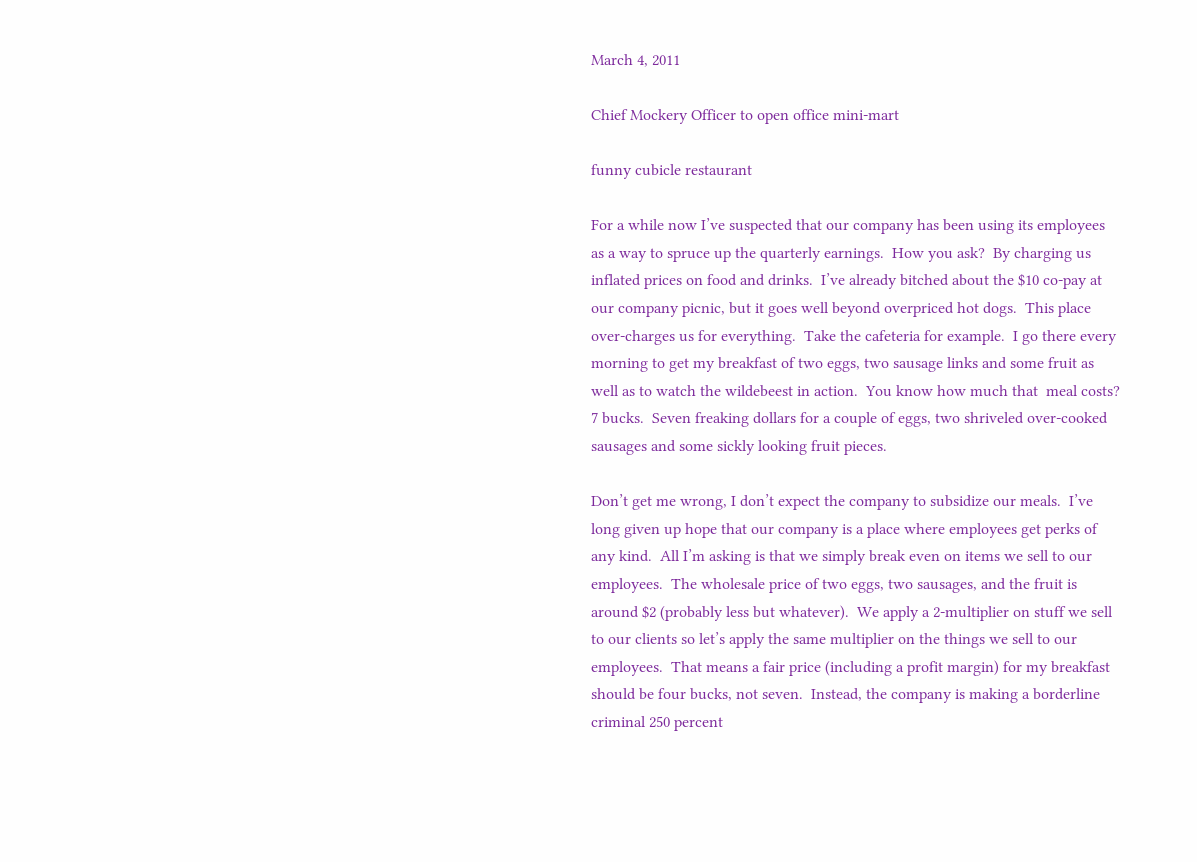March 4, 2011

Chief Mockery Officer to open office mini-mart

funny cubicle restaurant

For a while now I’ve suspected that our company has been using its employees as a way to spruce up the quarterly earnings.  How you ask?  By charging us inflated prices on food and drinks.  I’ve already bitched about the $10 co-pay at our company picnic, but it goes well beyond overpriced hot dogs.  This place over-charges us for everything.  Take the cafeteria for example.  I go there every morning to get my breakfast of two eggs, two sausage links and some fruit as well as to watch the wildebeest in action.  You know how much that  meal costs?  7 bucks.  Seven freaking dollars for a couple of eggs, two shriveled over-cooked sausages and some sickly looking fruit pieces.

Don’t get me wrong, I don’t expect the company to subsidize our meals.  I’ve long given up hope that our company is a place where employees get perks of any kind.  All I’m asking is that we simply break even on items we sell to our employees.  The wholesale price of two eggs, two sausages, and the fruit is around $2 (probably less but whatever).  We apply a 2-multiplier on stuff we sell to our clients so let’s apply the same multiplier on the things we sell to our employees.  That means a fair price (including a profit margin) for my breakfast should be four bucks, not seven.  Instead, the company is making a borderline criminal 250 percent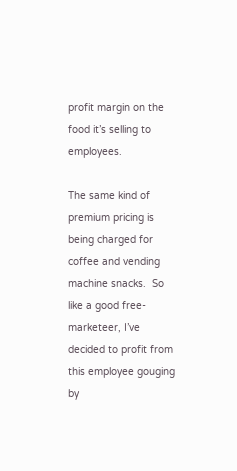profit margin on the food it’s selling to employees.

The same kind of premium pricing is being charged for coffee and vending machine snacks.  So like a good free-marketeer, I’ve decided to profit from this employee gouging by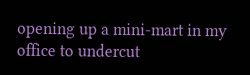opening up a mini-mart in my office to undercut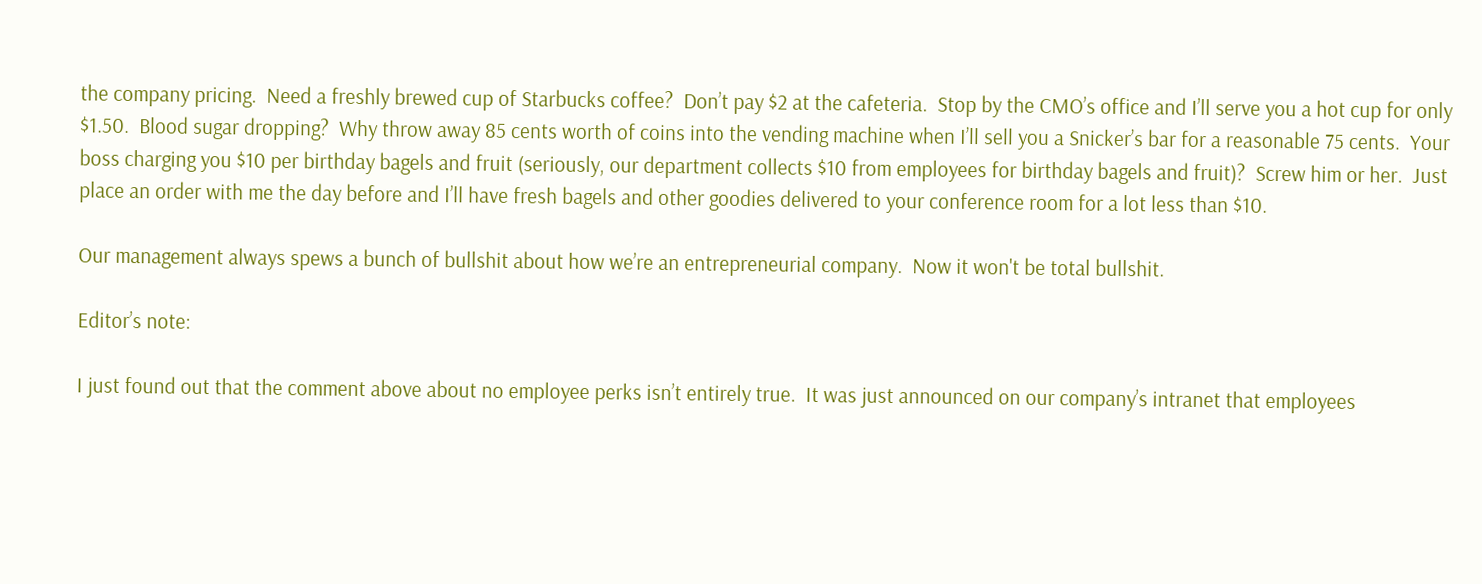the company pricing.  Need a freshly brewed cup of Starbucks coffee?  Don’t pay $2 at the cafeteria.  Stop by the CMO’s office and I’ll serve you a hot cup for only $1.50.  Blood sugar dropping?  Why throw away 85 cents worth of coins into the vending machine when I’ll sell you a Snicker’s bar for a reasonable 75 cents.  Your boss charging you $10 per birthday bagels and fruit (seriously, our department collects $10 from employees for birthday bagels and fruit)?  Screw him or her.  Just place an order with me the day before and I’ll have fresh bagels and other goodies delivered to your conference room for a lot less than $10.

Our management always spews a bunch of bullshit about how we’re an entrepreneurial company.  Now it won't be total bullshit.

Editor’s note:

I just found out that the comment above about no employee perks isn’t entirely true.  It was just announced on our company’s intranet that employees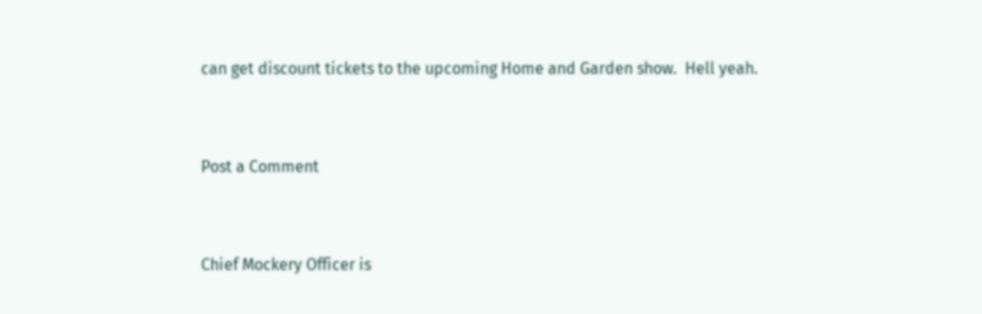can get discount tickets to the upcoming Home and Garden show.  Hell yeah.


Post a Comment


Chief Mockery Officer is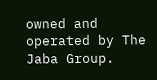owned and operated by The Jaba Group.